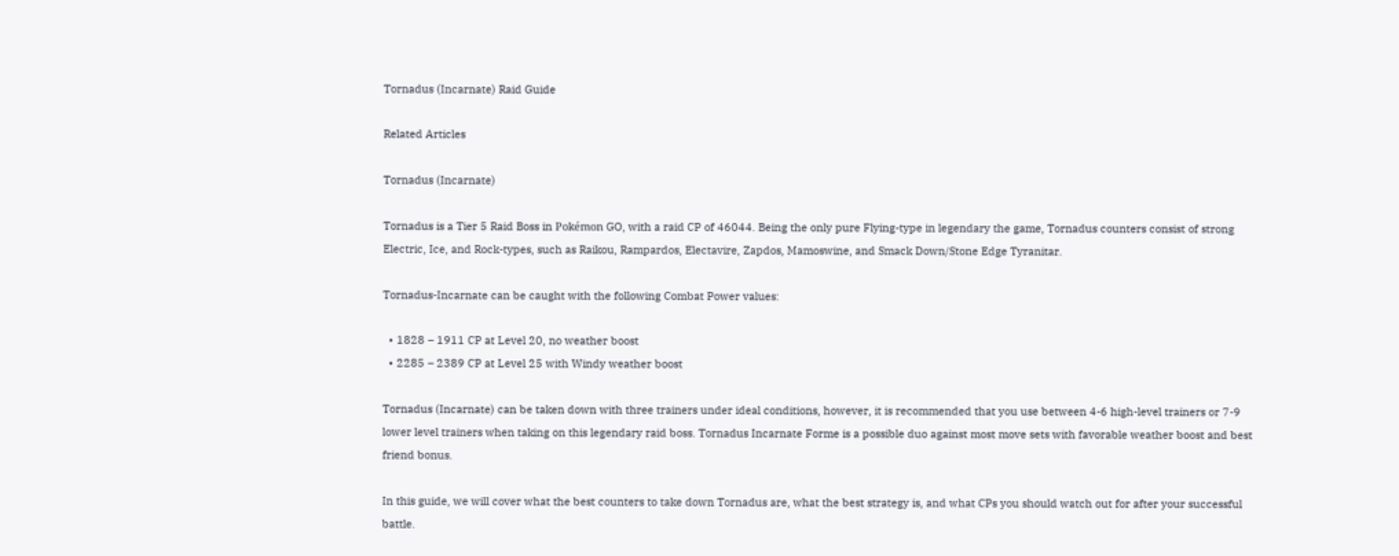Tornadus (Incarnate) Raid Guide

Related Articles

Tornadus (Incarnate)

Tornadus is a Tier 5 Raid Boss in Pokémon GO, with a raid CP of 46044. Being the only pure Flying-type in legendary the game, Tornadus counters consist of strong Electric, Ice, and Rock-types, such as Raikou, Rampardos, Electavire, Zapdos, Mamoswine, and Smack Down/Stone Edge Tyranitar.

Tornadus-Incarnate can be caught with the following Combat Power values:

  • 1828 – 1911 CP at Level 20, no weather boost
  • 2285 – 2389 CP at Level 25 with Windy weather boost

Tornadus (Incarnate) can be taken down with three trainers under ideal conditions, however, it is recommended that you use between 4-6 high-level trainers or 7-9 lower level trainers when taking on this legendary raid boss. Tornadus Incarnate Forme is a possible duo against most move sets with favorable weather boost and best friend bonus.

In this guide, we will cover what the best counters to take down Tornadus are, what the best strategy is, and what CPs you should watch out for after your successful battle.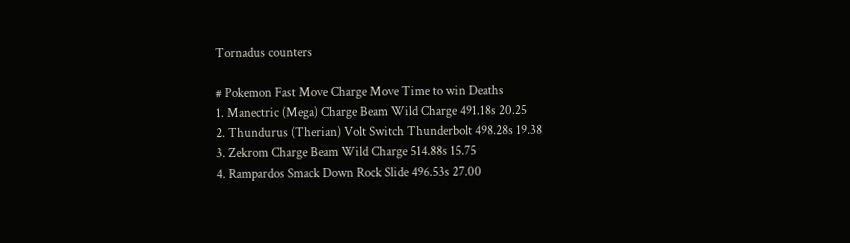Tornadus counters

# Pokemon Fast Move Charge Move Time to win Deaths
1. Manectric (Mega) Charge Beam Wild Charge 491.18s 20.25
2. Thundurus (Therian) Volt Switch Thunderbolt 498.28s 19.38
3. Zekrom Charge Beam Wild Charge 514.88s 15.75
4. Rampardos Smack Down Rock Slide 496.53s 27.00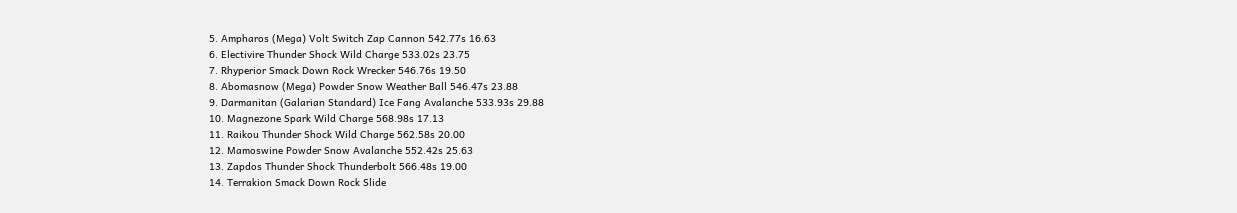5. Ampharos (Mega) Volt Switch Zap Cannon 542.77s 16.63
6. Electivire Thunder Shock Wild Charge 533.02s 23.75
7. Rhyperior Smack Down Rock Wrecker 546.76s 19.50
8. Abomasnow (Mega) Powder Snow Weather Ball 546.47s 23.88
9. Darmanitan (Galarian Standard) Ice Fang Avalanche 533.93s 29.88
10. Magnezone Spark Wild Charge 568.98s 17.13
11. Raikou Thunder Shock Wild Charge 562.58s 20.00
12. Mamoswine Powder Snow Avalanche 552.42s 25.63
13. Zapdos Thunder Shock Thunderbolt 566.48s 19.00
14. Terrakion Smack Down Rock Slide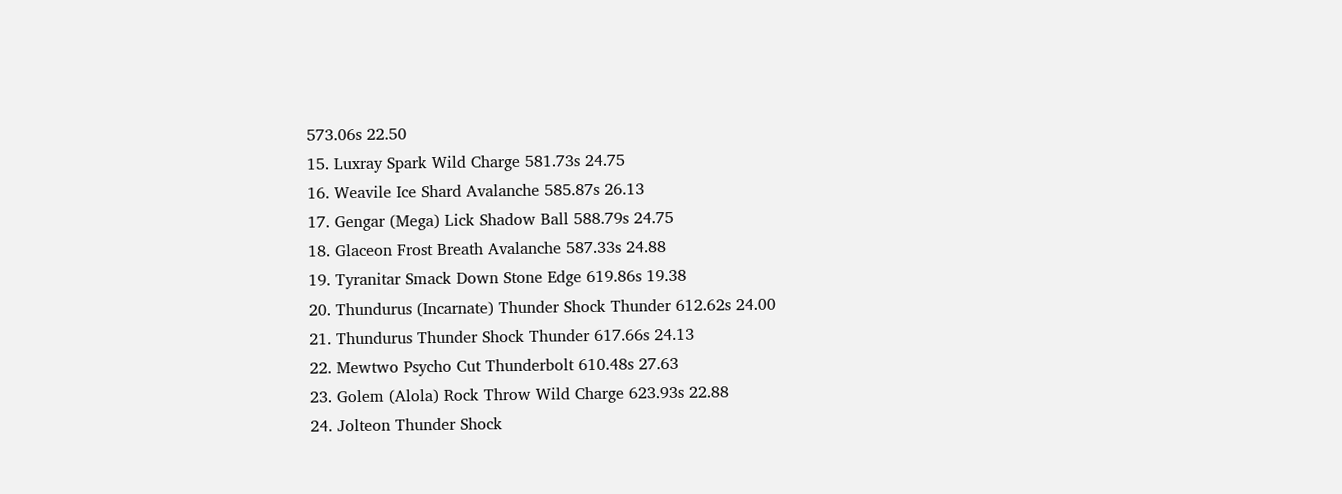573.06s 22.50
15. Luxray Spark Wild Charge 581.73s 24.75
16. Weavile Ice Shard Avalanche 585.87s 26.13
17. Gengar (Mega) Lick Shadow Ball 588.79s 24.75
18. Glaceon Frost Breath Avalanche 587.33s 24.88
19. Tyranitar Smack Down Stone Edge 619.86s 19.38
20. Thundurus (Incarnate) Thunder Shock Thunder 612.62s 24.00
21. Thundurus Thunder Shock Thunder 617.66s 24.13
22. Mewtwo Psycho Cut Thunderbolt 610.48s 27.63
23. Golem (Alola) Rock Throw Wild Charge 623.93s 22.88
24. Jolteon Thunder Shock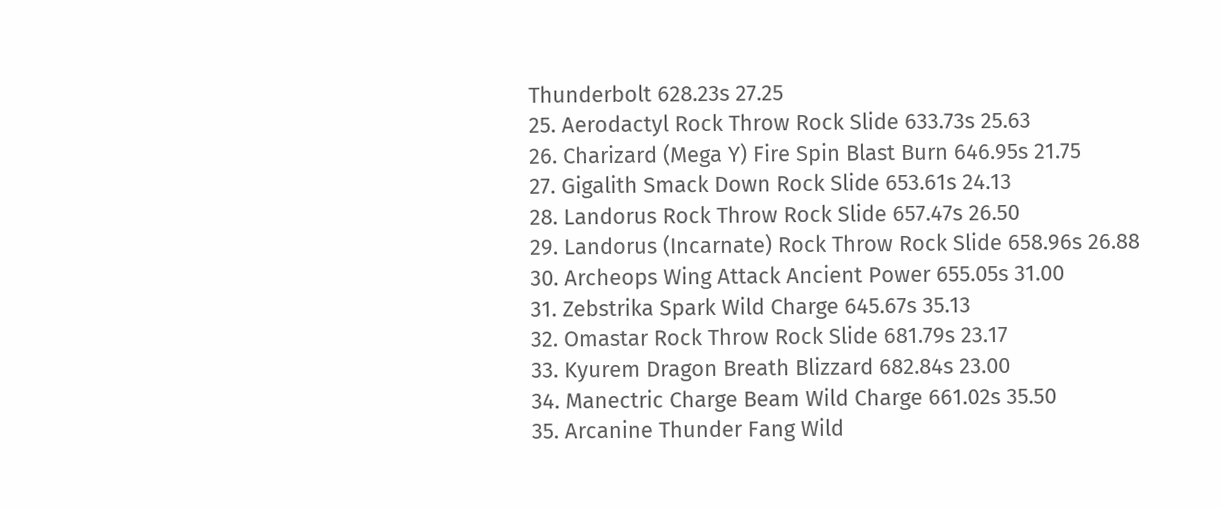Thunderbolt 628.23s 27.25
25. Aerodactyl Rock Throw Rock Slide 633.73s 25.63
26. Charizard (Mega Y) Fire Spin Blast Burn 646.95s 21.75
27. Gigalith Smack Down Rock Slide 653.61s 24.13
28. Landorus Rock Throw Rock Slide 657.47s 26.50
29. Landorus (Incarnate) Rock Throw Rock Slide 658.96s 26.88
30. Archeops Wing Attack Ancient Power 655.05s 31.00
31. Zebstrika Spark Wild Charge 645.67s 35.13
32. Omastar Rock Throw Rock Slide 681.79s 23.17
33. Kyurem Dragon Breath Blizzard 682.84s 23.00
34. Manectric Charge Beam Wild Charge 661.02s 35.50
35. Arcanine Thunder Fang Wild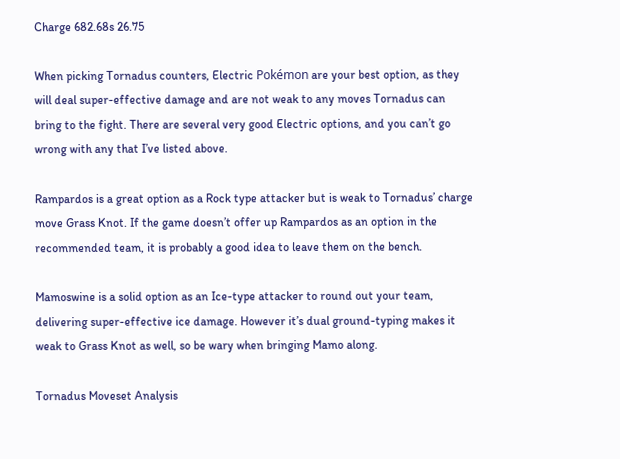Charge 682.68s 26.75

When picking Tornadus counters, Electric Pokémon are your best option, as they will deal super-effective damage and are not weak to any moves Tornadus can bring to the fight. There are several very good Electric options, and you can’t go wrong with any that I’ve listed above.

Rampardos is a great option as a Rock type attacker but is weak to Tornadus’ charge move Grass Knot. If the game doesn’t offer up Rampardos as an option in the recommended team, it is probably a good idea to leave them on the bench.

Mamoswine is a solid option as an Ice-type attacker to round out your team, delivering super-effective ice damage. However it’s dual ground-typing makes it weak to Grass Knot as well, so be wary when bringing Mamo along.

Tornadus Moveset Analysis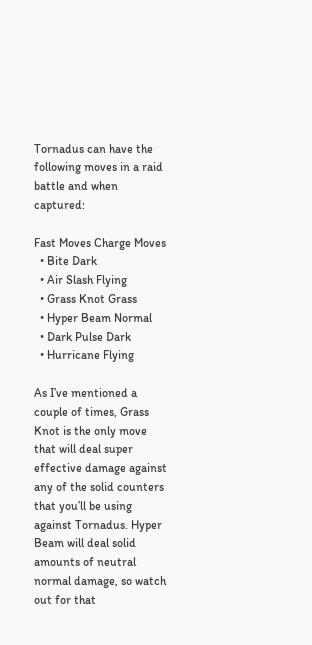Tornadus can have the following moves in a raid battle and when captured:

Fast Moves Charge Moves
  • Bite Dark
  • Air Slash Flying
  • Grass Knot Grass
  • Hyper Beam Normal
  • Dark Pulse Dark
  • Hurricane Flying

As I’ve mentioned a couple of times, Grass Knot is the only move that will deal super effective damage against any of the solid counters that you’ll be using against Tornadus. Hyper Beam will deal solid amounts of neutral normal damage, so watch out for that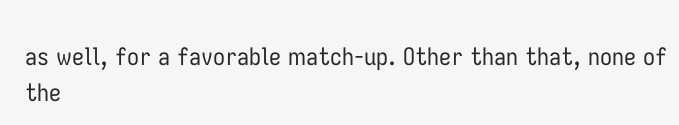as well, for a favorable match-up. Other than that, none of the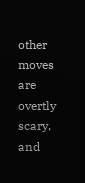other moves are overtly scary, and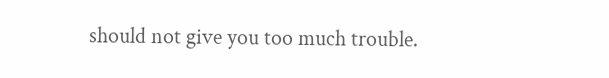should not give you too much trouble.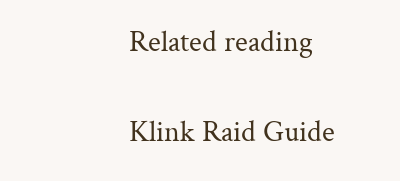Related reading

Klink Raid Guide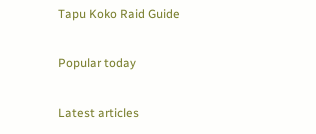Tapu Koko Raid Guide

Popular today

Latest articles